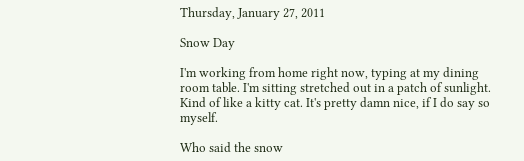Thursday, January 27, 2011

Snow Day

I'm working from home right now, typing at my dining room table. I'm sitting stretched out in a patch of sunlight. Kind of like a kitty cat. It's pretty damn nice, if I do say so myself.

Who said the snow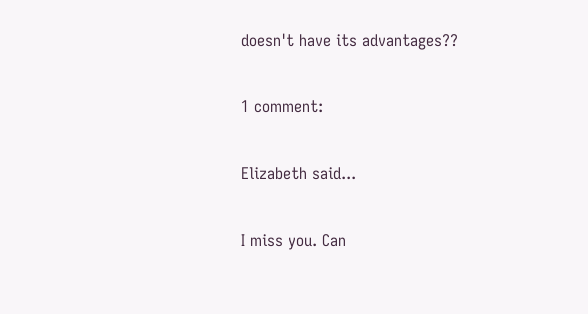doesn't have its advantages??

1 comment:

Elizabeth said...

I miss you. Can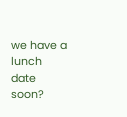we have a lunch date soon?